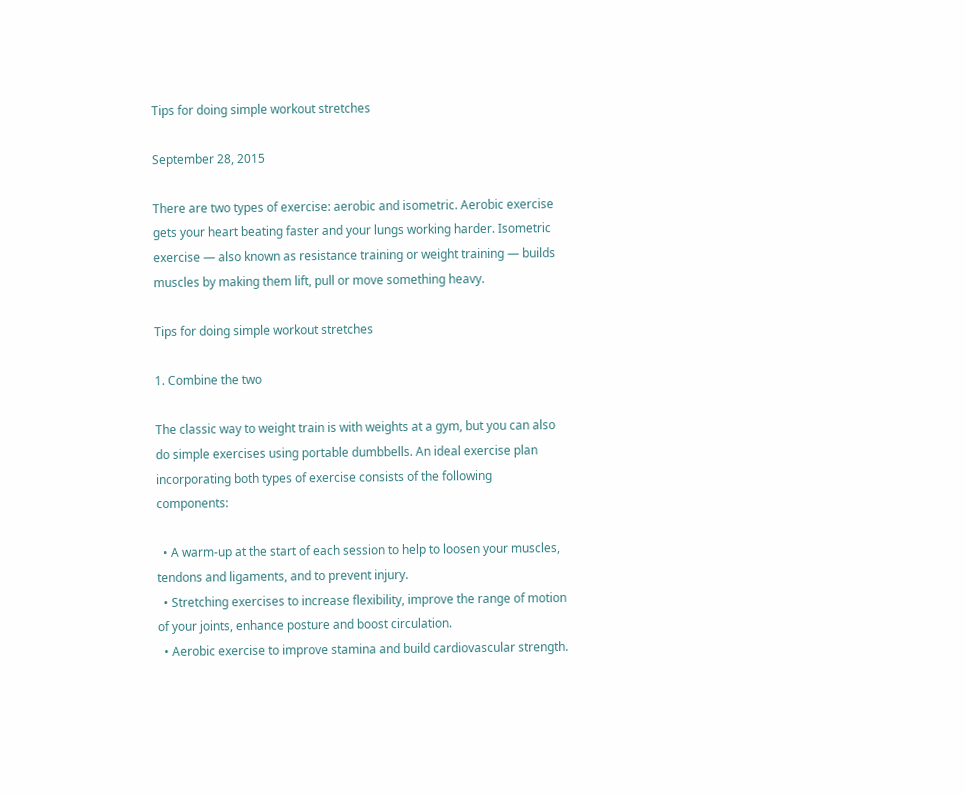Tips for doing simple workout stretches

September 28, 2015

There are two types of exercise: aerobic and isometric. Aerobic exercise gets your heart beating faster and your lungs working harder. Isometric exercise — also known as resistance training or weight training — builds muscles by making them lift, pull or move something heavy.

Tips for doing simple workout stretches

1. Combine the two

The classic way to weight train is with weights at a gym, but you can also do simple exercises using portable dumbbells. An ideal exercise plan incorporating both types of exercise consists of the following components:

  • A warm-up at the start of each session to help to loosen your muscles, tendons and ligaments, and to prevent injury.
  • Stretching exercises to increase flexibility, improve the range of motion of your joints, enhance posture and boost circulation.
  • Aerobic exercise to improve stamina and build cardiovascular strength.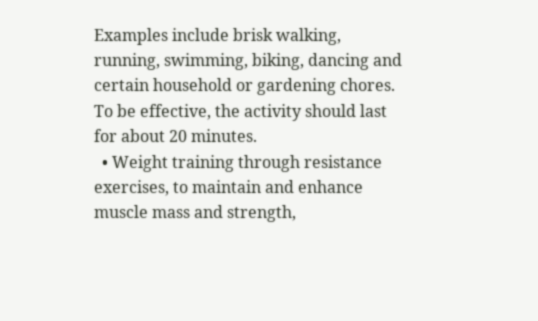Examples include brisk walking, running, swimming, biking, dancing and certain household or gardening chores. To be effective, the activity should last for about 20 minutes.
  • Weight training through resistance exercises, to maintain and enhance muscle mass and strength,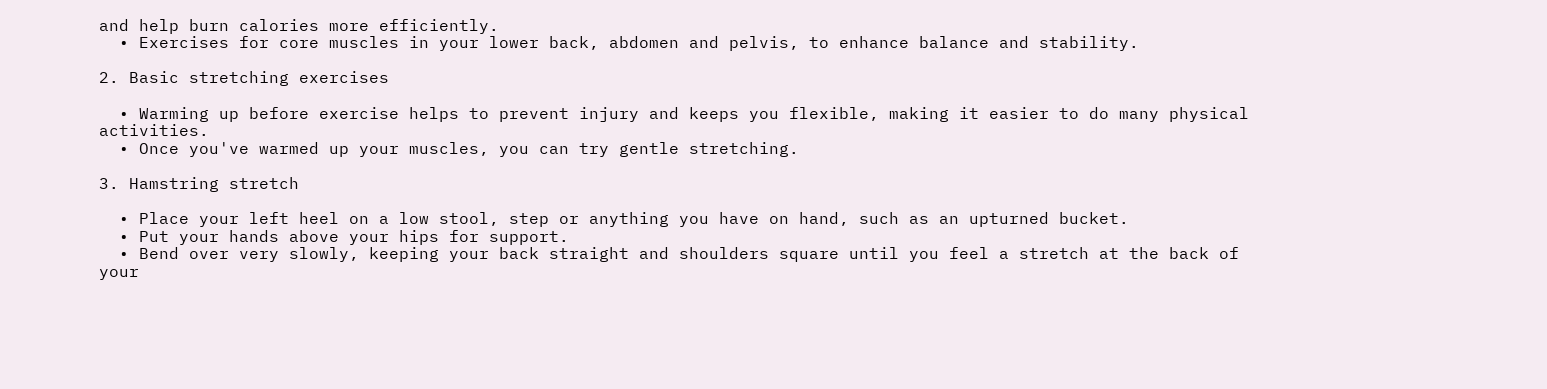and help burn calories more efficiently.
  • Exercises for core muscles in your lower back, abdomen and pelvis, to enhance balance and stability.

2. Basic stretching exercises

  • Warming up before exercise helps to prevent injury and keeps you flexible, making it easier to do many physical activities.
  • Once you've warmed up your muscles, you can try gentle stretching.

3. Hamstring stretch

  • Place your left heel on a low stool, step or anything you have on hand, such as an upturned bucket.
  • Put your hands above your hips for support.
  • Bend over very slowly, keeping your back straight and shoulders square until you feel a stretch at the back of your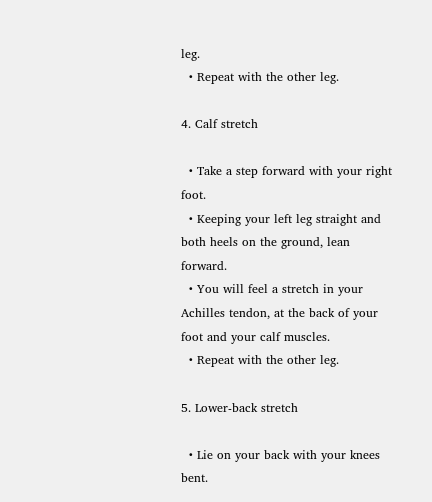leg.
  • Repeat with the other leg.

4. Calf stretch

  • Take a step forward with your right foot.
  • Keeping your left leg straight and both heels on the ground, lean forward.
  • You will feel a stretch in your Achilles tendon, at the back of your foot and your calf muscles.
  • Repeat with the other leg.

5. Lower-back stretch

  • Lie on your back with your knees bent.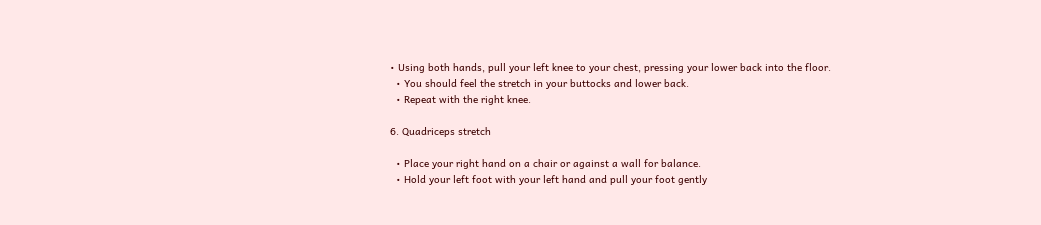• Using both hands, pull your left knee to your chest, pressing your lower back into the floor.
  • You should feel the stretch in your buttocks and lower back.
  • Repeat with the right knee.

6. Quadriceps stretch

  • Place your right hand on a chair or against a wall for balance.
  • Hold your left foot with your left hand and pull your foot gently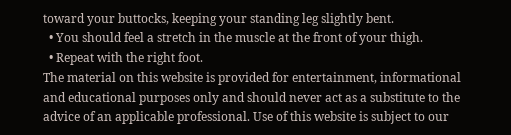toward your buttocks, keeping your standing leg slightly bent.
  • You should feel a stretch in the muscle at the front of your thigh.
  • Repeat with the right foot.
The material on this website is provided for entertainment, informational and educational purposes only and should never act as a substitute to the advice of an applicable professional. Use of this website is subject to our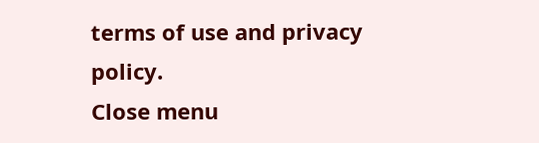terms of use and privacy policy.
Close menu